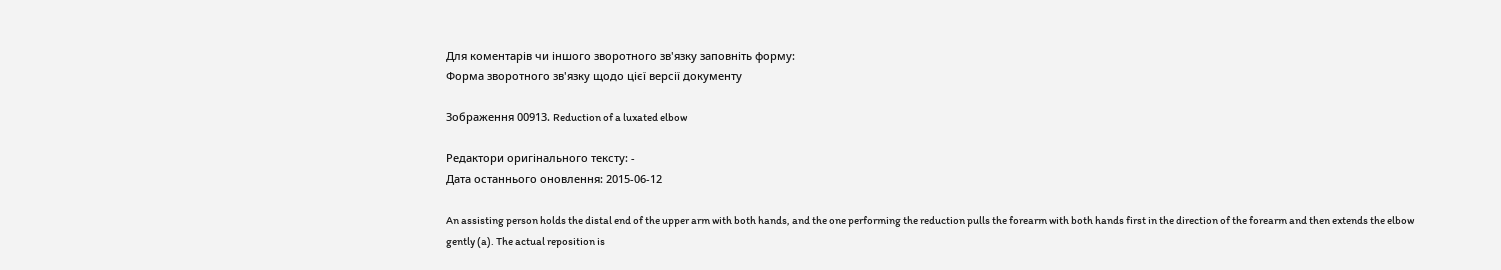Для коментарів чи іншого зворотного зв'язку заповніть форму:
Форма зворотного зв'язку щодо цієї версії документу

Зображення 00913. Reduction of a luxated elbow

Редактори оригінального тексту: -
Дата останнього оновлення: 2015-06-12

An assisting person holds the distal end of the upper arm with both hands, and the one performing the reduction pulls the forearm with both hands first in the direction of the forearm and then extends the elbow gently (a). The actual reposition is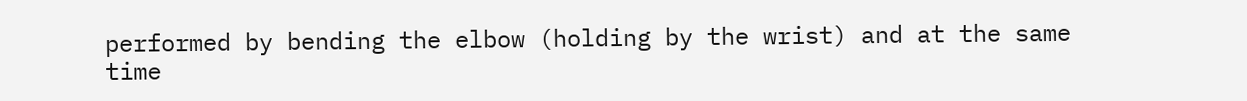performed by bending the elbow (holding by the wrist) and at the same time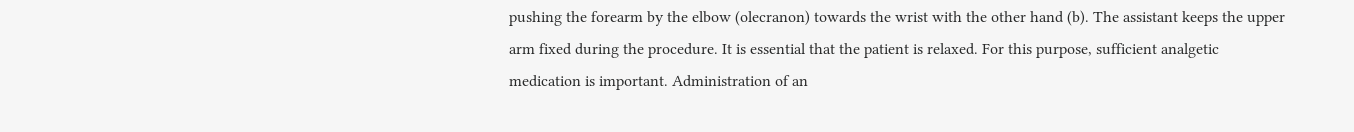pushing the forearm by the elbow (olecranon) towards the wrist with the other hand (b). The assistant keeps the upper arm fixed during the procedure. It is essential that the patient is relaxed. For this purpose, sufficient analgetic medication is important. Administration of an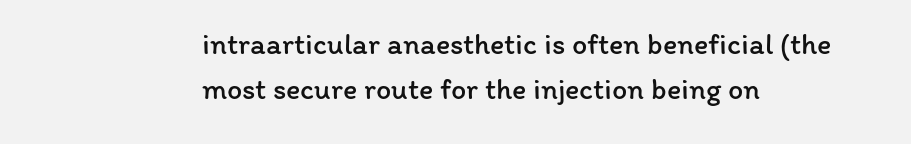intraarticular anaesthetic is often beneficial (the most secure route for the injection being on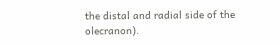the distal and radial side of the olecranon).